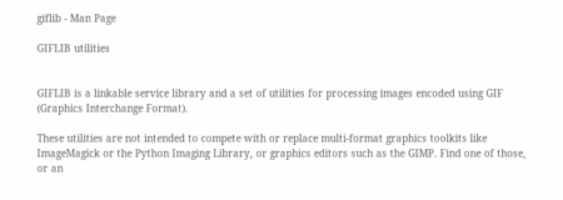giflib - Man Page

GIFLIB utilities


GIFLIB is a linkable service library and a set of utilities for processing images encoded using GIF (Graphics Interchange Format).

These utilities are not intended to compete with or replace multi-format graphics toolkits like ImageMagick or the Python Imaging Library, or graphics editors such as the GIMP. Find one of those, or an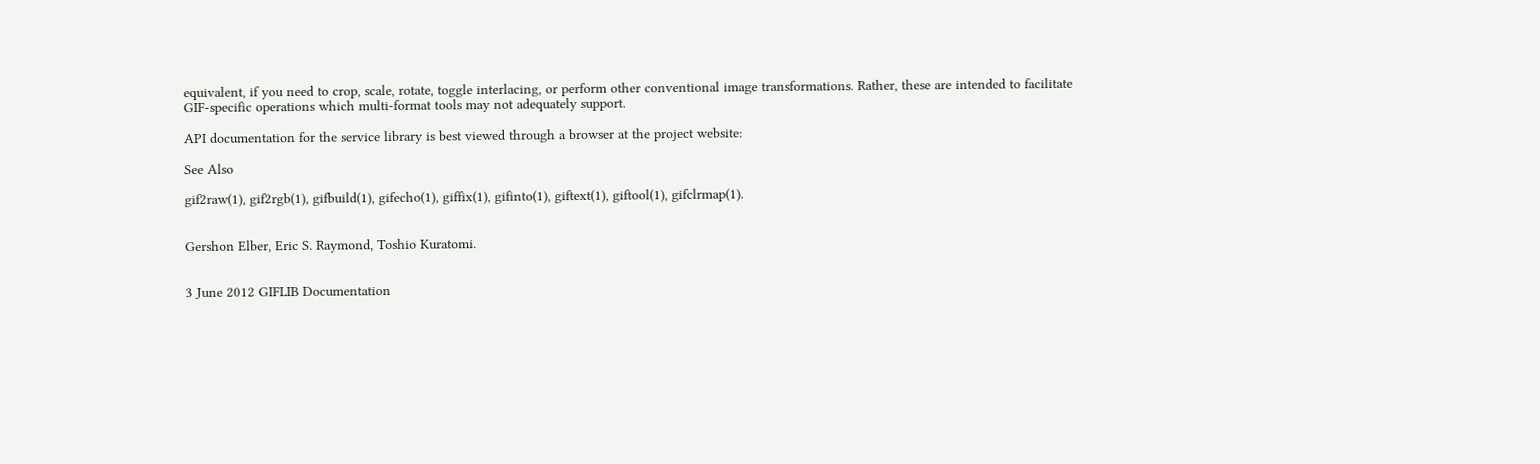equivalent, if you need to crop, scale, rotate, toggle interlacing, or perform other conventional image transformations. Rather, these are intended to facilitate GIF-specific operations which multi-format tools may not adequately support.

API documentation for the service library is best viewed through a browser at the project website:

See Also

gif2raw(1), gif2rgb(1), gifbuild(1), gifecho(1), giffix(1), gifinto(1), giftext(1), giftool(1), gifclrmap(1).


Gershon Elber, Eric S. Raymond, Toshio Kuratomi.


3 June 2012 GIFLIB Documentation